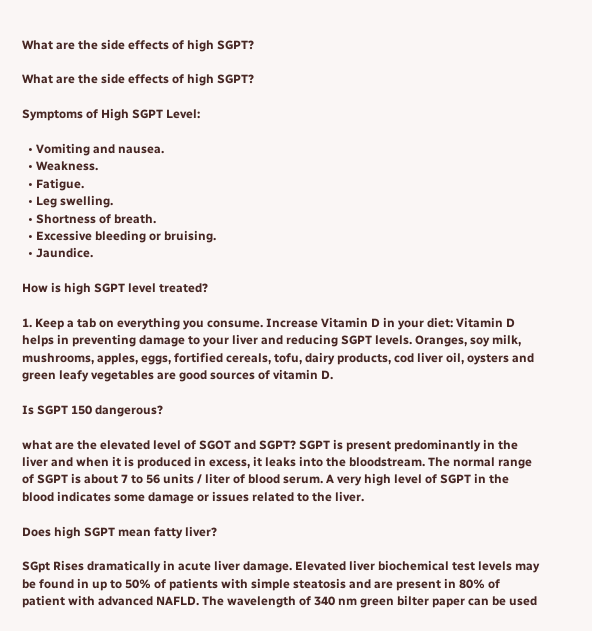What are the side effects of high SGPT?

What are the side effects of high SGPT?

Symptoms of High SGPT Level:

  • Vomiting and nausea.
  • Weakness.
  • Fatigue.
  • Leg swelling.
  • Shortness of breath.
  • Excessive bleeding or bruising.
  • Jaundice.

How is high SGPT level treated?

1. Keep a tab on everything you consume. Increase Vitamin D in your diet: Vitamin D helps in preventing damage to your liver and reducing SGPT levels. Oranges, soy milk, mushrooms, apples, eggs, fortified cereals, tofu, dairy products, cod liver oil, oysters and green leafy vegetables are good sources of vitamin D.

Is SGPT 150 dangerous?

what are the elevated level of SGOT and SGPT? SGPT is present predominantly in the liver and when it is produced in excess, it leaks into the bloodstream. The normal range of SGPT is about 7 to 56 units / liter of blood serum. A very high level of SGPT in the blood indicates some damage or issues related to the liver.

Does high SGPT mean fatty liver?

SGpt Rises dramatically in acute liver damage. Elevated liver biochemical test levels may be found in up to 50% of patients with simple steatosis and are present in 80% of patient with advanced NAFLD. The wavelength of 340 nm green bilter paper can be used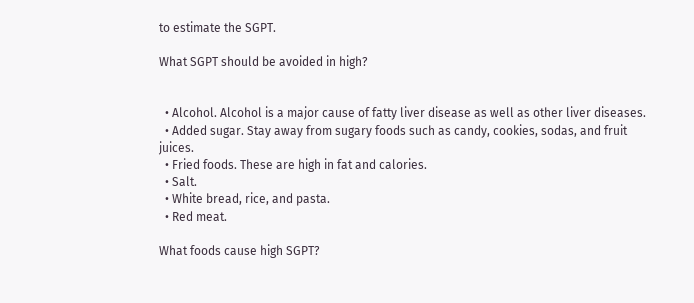to estimate the SGPT.

What SGPT should be avoided in high?


  • Alcohol. Alcohol is a major cause of fatty liver disease as well as other liver diseases.
  • Added sugar. Stay away from sugary foods such as candy, cookies, sodas, and fruit juices.
  • Fried foods. These are high in fat and calories.
  • Salt.
  • White bread, rice, and pasta.
  • Red meat.

What foods cause high SGPT?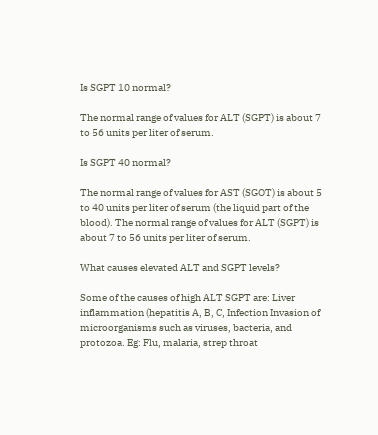Is SGPT 10 normal?

The normal range of values for ALT (SGPT) is about 7 to 56 units per liter of serum.

Is SGPT 40 normal?

The normal range of values for AST (SGOT) is about 5 to 40 units per liter of serum (the liquid part of the blood). The normal range of values for ALT (SGPT) is about 7 to 56 units per liter of serum.

What causes elevated ALT and SGPT levels?

Some of the causes of high ALT SGPT are: Liver inflammation (hepatitis A, B, C, Infection Invasion of microorganisms such as viruses, bacteria, and protozoa. Eg: Flu, malaria, strep throat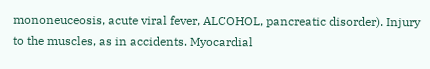mononeuceosis, acute viral fever, ALCOHOL, pancreatic disorder). Injury to the muscles, as in accidents. Myocardial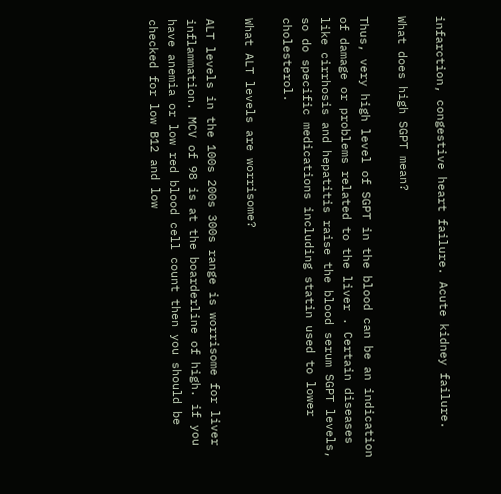infarction, congestive heart failure. Acute kidney failure.

What does high SGPT mean?

Thus, very high level of SGPT in the blood can be an indication of damage or problems related to the liver . Certain diseases like cirrhosis and hepatitis raise the blood serum SGPT levels, so do specific medications including statin used to lower cholesterol.

What ALT levels are worrisome?

ALT levels in the 100s 200s 300s range is worrisome for liver inflammation. MCV of 98 is at the boarderline of high. if you have anemia or low red blood cell count then you should be checked for low B12 and low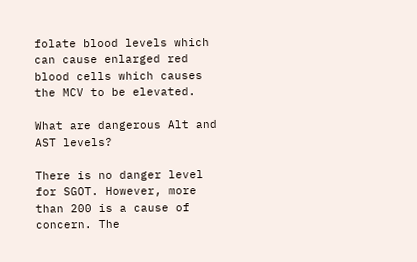folate blood levels which can cause enlarged red blood cells which causes the MCV to be elevated.

What are dangerous Alt and AST levels?

There is no danger level for SGOT. However, more than 200 is a cause of concern. The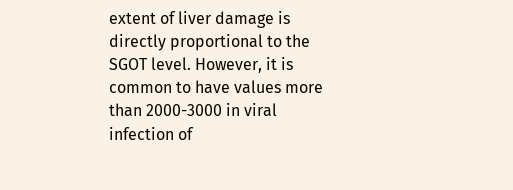extent of liver damage is directly proportional to the SGOT level. However, it is common to have values more than 2000-3000 in viral infection of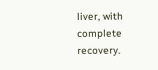liver, with complete recovery.